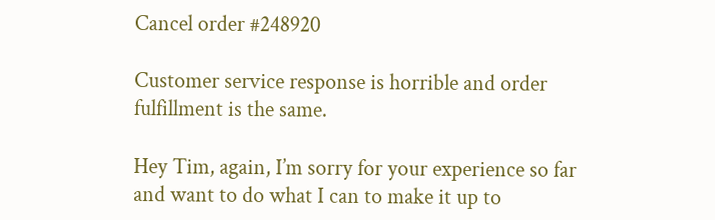Cancel order #248920

Customer service response is horrible and order fulfillment is the same.

Hey Tim, again, I’m sorry for your experience so far and want to do what I can to make it up to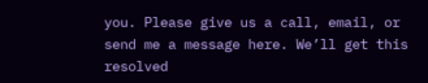you. Please give us a call, email, or send me a message here. We’ll get this resolved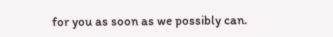for you as soon as we possibly can.